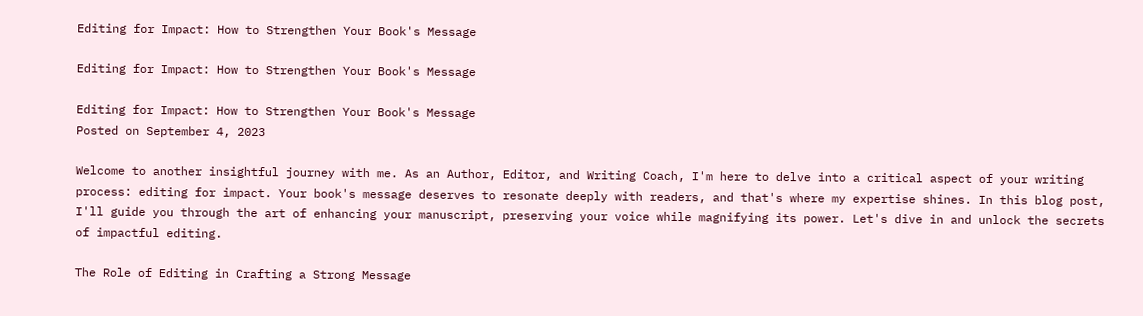Editing for Impact: How to Strengthen Your Book's Message

Editing for Impact: How to Strengthen Your Book's Message

Editing for Impact: How to Strengthen Your Book's Message
Posted on September 4, 2023

Welcome to another insightful journey with me. As an Author, Editor, and Writing Coach, I'm here to delve into a critical aspect of your writing process: editing for impact. Your book's message deserves to resonate deeply with readers, and that's where my expertise shines. In this blog post, I'll guide you through the art of enhancing your manuscript, preserving your voice while magnifying its power. Let's dive in and unlock the secrets of impactful editing.

The Role of Editing in Crafting a Strong Message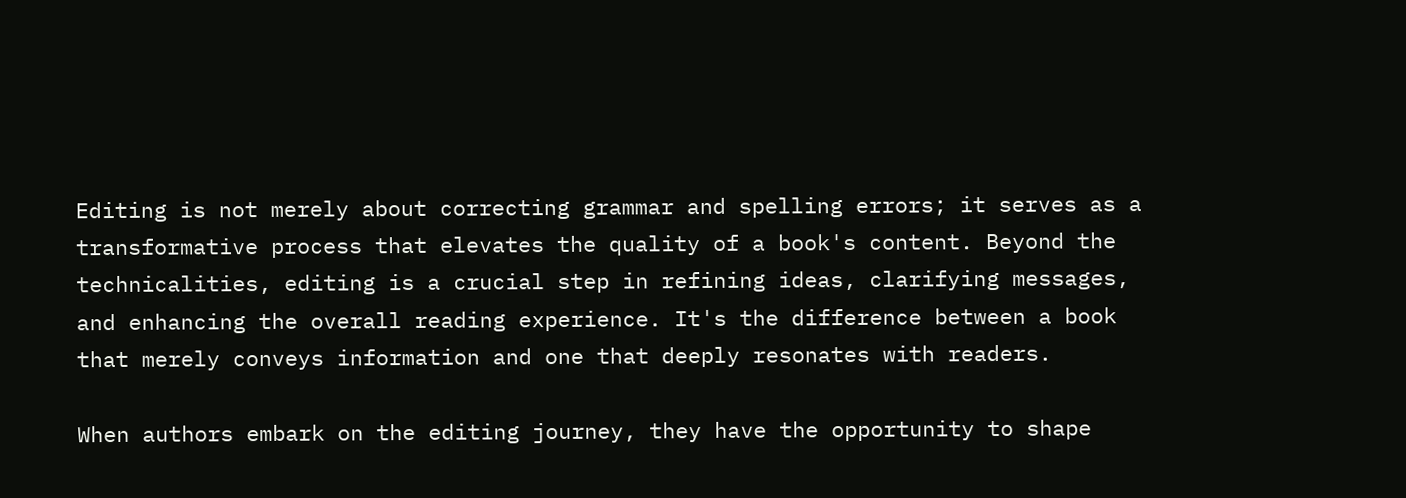Editing is not merely about correcting grammar and spelling errors; it serves as a transformative process that elevates the quality of a book's content. Beyond the technicalities, editing is a crucial step in refining ideas, clarifying messages, and enhancing the overall reading experience. It's the difference between a book that merely conveys information and one that deeply resonates with readers.

When authors embark on the editing journey, they have the opportunity to shape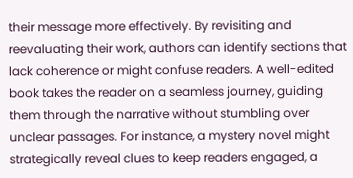their message more effectively. By revisiting and reevaluating their work, authors can identify sections that lack coherence or might confuse readers. A well-edited book takes the reader on a seamless journey, guiding them through the narrative without stumbling over unclear passages. For instance, a mystery novel might strategically reveal clues to keep readers engaged, a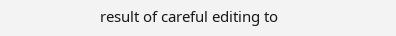result of careful editing to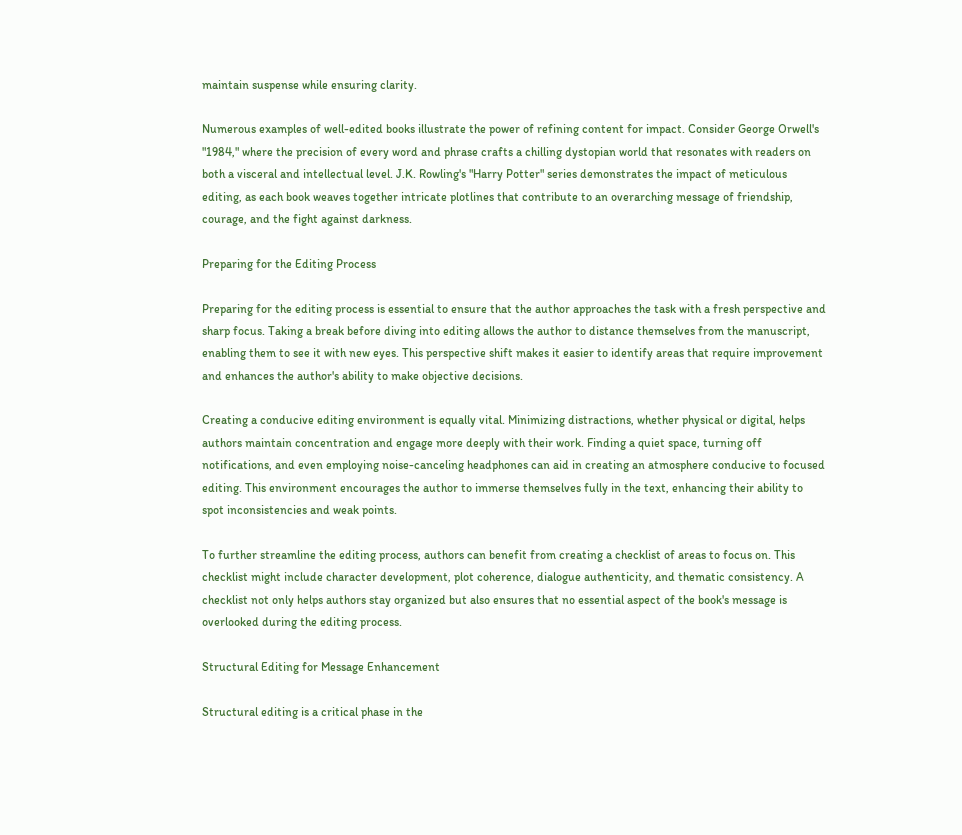maintain suspense while ensuring clarity.

Numerous examples of well-edited books illustrate the power of refining content for impact. Consider George Orwell's "1984," where the precision of every word and phrase crafts a chilling dystopian world that resonates with readers on both a visceral and intellectual level. J.K. Rowling's "Harry Potter" series demonstrates the impact of meticulous editing, as each book weaves together intricate plotlines that contribute to an overarching message of friendship, courage, and the fight against darkness.

Preparing for the Editing Process

Preparing for the editing process is essential to ensure that the author approaches the task with a fresh perspective and sharp focus. Taking a break before diving into editing allows the author to distance themselves from the manuscript, enabling them to see it with new eyes. This perspective shift makes it easier to identify areas that require improvement and enhances the author's ability to make objective decisions.

Creating a conducive editing environment is equally vital. Minimizing distractions, whether physical or digital, helps authors maintain concentration and engage more deeply with their work. Finding a quiet space, turning off notifications, and even employing noise-canceling headphones can aid in creating an atmosphere conducive to focused editing. This environment encourages the author to immerse themselves fully in the text, enhancing their ability to spot inconsistencies and weak points.

To further streamline the editing process, authors can benefit from creating a checklist of areas to focus on. This checklist might include character development, plot coherence, dialogue authenticity, and thematic consistency. A checklist not only helps authors stay organized but also ensures that no essential aspect of the book's message is overlooked during the editing process.

Structural Editing for Message Enhancement

Structural editing is a critical phase in the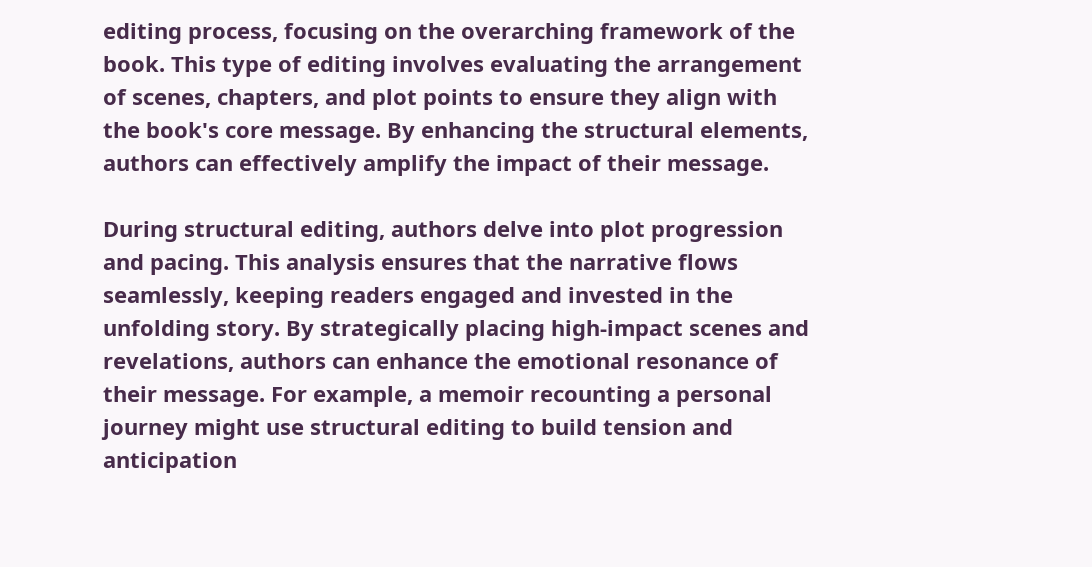editing process, focusing on the overarching framework of the book. This type of editing involves evaluating the arrangement of scenes, chapters, and plot points to ensure they align with the book's core message. By enhancing the structural elements, authors can effectively amplify the impact of their message.

During structural editing, authors delve into plot progression and pacing. This analysis ensures that the narrative flows seamlessly, keeping readers engaged and invested in the unfolding story. By strategically placing high-impact scenes and revelations, authors can enhance the emotional resonance of their message. For example, a memoir recounting a personal journey might use structural editing to build tension and anticipation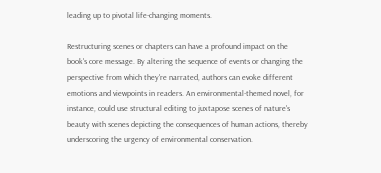leading up to pivotal life-changing moments.

Restructuring scenes or chapters can have a profound impact on the book's core message. By altering the sequence of events or changing the perspective from which they're narrated, authors can evoke different emotions and viewpoints in readers. An environmental-themed novel, for instance, could use structural editing to juxtapose scenes of nature's beauty with scenes depicting the consequences of human actions, thereby underscoring the urgency of environmental conservation.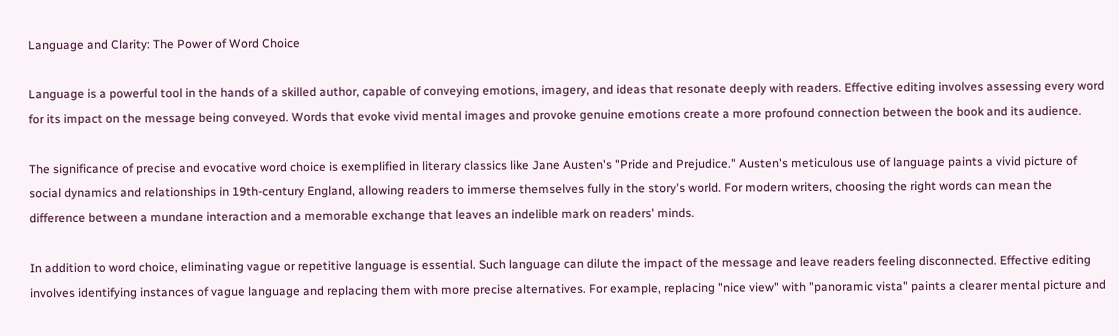Language and Clarity: The Power of Word Choice

Language is a powerful tool in the hands of a skilled author, capable of conveying emotions, imagery, and ideas that resonate deeply with readers. Effective editing involves assessing every word for its impact on the message being conveyed. Words that evoke vivid mental images and provoke genuine emotions create a more profound connection between the book and its audience.

The significance of precise and evocative word choice is exemplified in literary classics like Jane Austen's "Pride and Prejudice." Austen's meticulous use of language paints a vivid picture of social dynamics and relationships in 19th-century England, allowing readers to immerse themselves fully in the story's world. For modern writers, choosing the right words can mean the difference between a mundane interaction and a memorable exchange that leaves an indelible mark on readers' minds.

In addition to word choice, eliminating vague or repetitive language is essential. Such language can dilute the impact of the message and leave readers feeling disconnected. Effective editing involves identifying instances of vague language and replacing them with more precise alternatives. For example, replacing "nice view" with "panoramic vista" paints a clearer mental picture and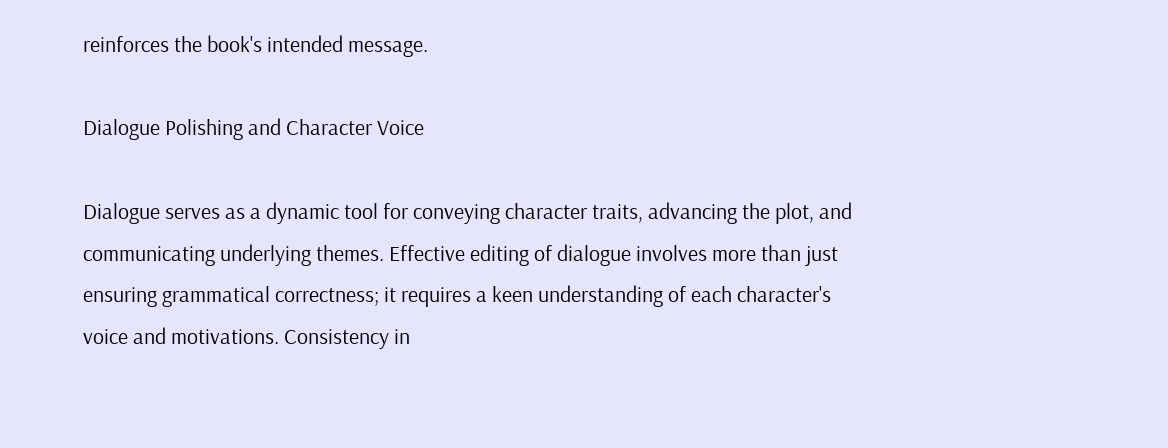reinforces the book's intended message.

Dialogue Polishing and Character Voice

Dialogue serves as a dynamic tool for conveying character traits, advancing the plot, and communicating underlying themes. Effective editing of dialogue involves more than just ensuring grammatical correctness; it requires a keen understanding of each character's voice and motivations. Consistency in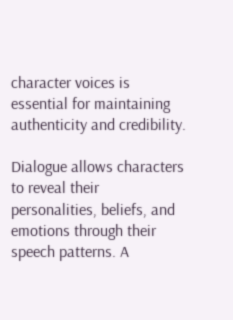character voices is essential for maintaining authenticity and credibility.

Dialogue allows characters to reveal their personalities, beliefs, and emotions through their speech patterns. A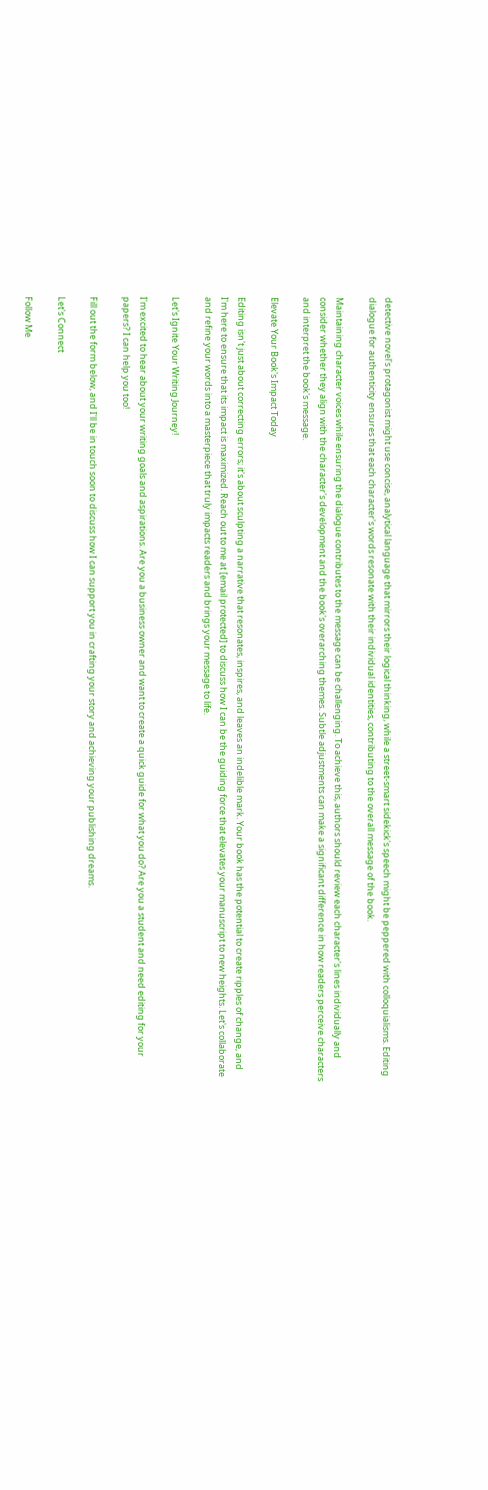detective novel's protagonist might use concise, analytical language that mirrors their logical thinking, while a street-smart sidekick's speech might be peppered with colloquialisms. Editing dialogue for authenticity ensures that each character's words resonate with their individual identities, contributing to the overall message of the book.

Maintaining character voices while ensuring the dialogue contributes to the message can be challenging. To achieve this, authors should review each character's lines individually and consider whether they align with the character's development and the book's overarching themes. Subtle adjustments can make a significant difference in how readers perceive characters and interpret the book's message.

Elevate Your Book's Impact Today

Editing isn't just about correcting errors; it's about sculpting a narrative that resonates, inspires, and leaves an indelible mark. Your book has the potential to create ripples of change, and I'm here to ensure that its impact is maximized. Reach out to me at [email protected] to discuss how I can be the guiding force that elevates your manuscript to new heights. Let's collaborate and refine your words into a masterpiece that truly impacts readers and brings your message to life.

Let's Ignite Your Writing Journey!

I'm excited to hear about your writing goals and aspirations. Are you a business owner and want to create a quick guide for what you do? Are you a student and need editing for your papers? I can help you too!

Fill out the form below, and I'll be in touch soon to discuss how I can support you in crafting your story and achieving your publishing dreams.

Let's Connect

Follow Me